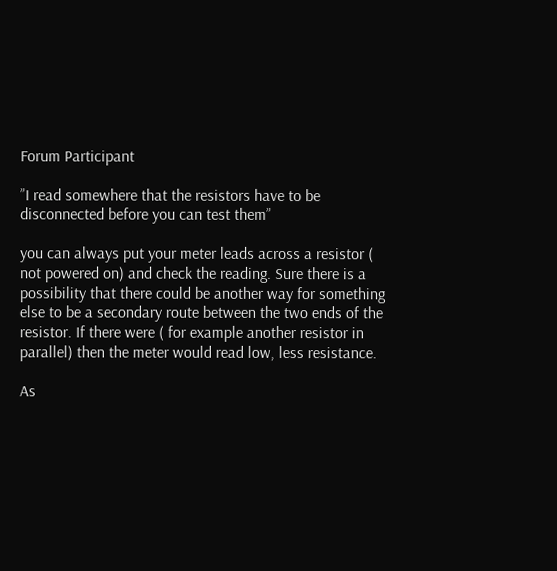Forum Participant

”I read somewhere that the resistors have to be disconnected before you can test them”

you can always put your meter leads across a resistor ( not powered on) and check the reading. Sure there is a possibility that there could be another way for something else to be a secondary route between the two ends of the resistor. If there were ( for example another resistor in parallel) then the meter would read low, less resistance.

As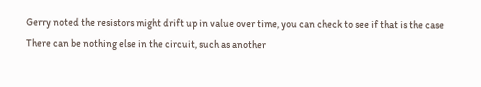Gerry noted the resistors might drift up in value over time, you can check to see if that is the case There can be nothing else in the circuit, such as another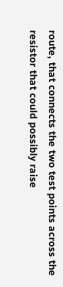route, that connects the two test points across the resistor that could possibly raise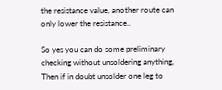the resistance value, another route can only lower the resistance..

So yes you can do some preliminary checking without unsoldering anything, Then if in doubt unsolder one leg to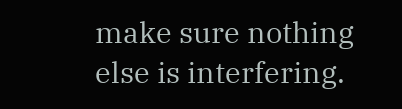make sure nothing else is interfering.